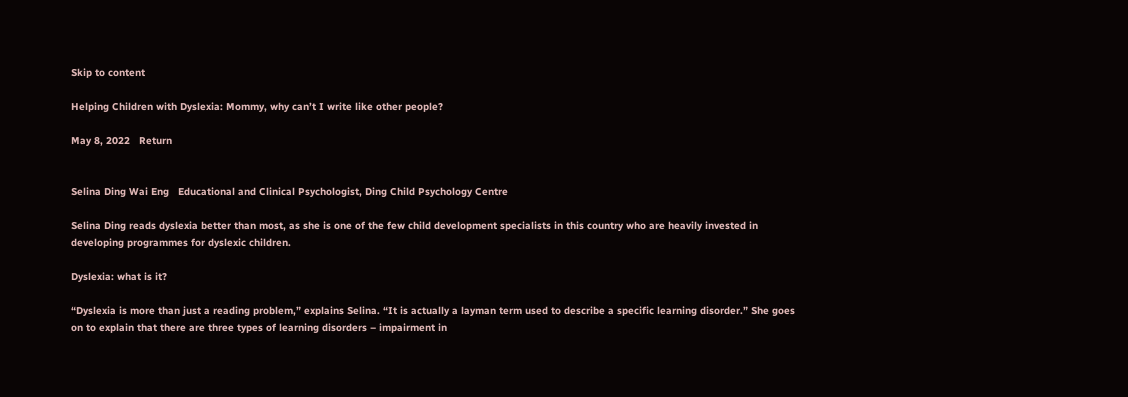Skip to content

Helping Children with Dyslexia: Mommy, why can’t I write like other people?

May 8, 2022   Return


Selina Ding Wai Eng   Educational and Clinical Psychologist, Ding Child Psychology Centre

Selina Ding reads dyslexia better than most, as she is one of the few child development specialists in this country who are heavily invested in developing programmes for dyslexic children.

Dyslexia: what is it?

“Dyslexia is more than just a reading problem,” explains Selina. “It is actually a layman term used to describe a specific learning disorder.” She goes on to explain that there are three types of learning disorders – impairment in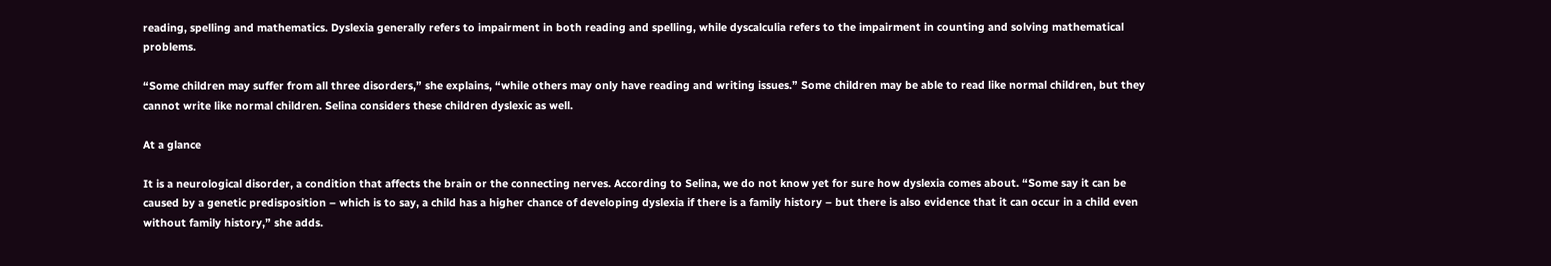reading, spelling and mathematics. Dyslexia generally refers to impairment in both reading and spelling, while dyscalculia refers to the impairment in counting and solving mathematical problems.

“Some children may suffer from all three disorders,” she explains, “while others may only have reading and writing issues.” Some children may be able to read like normal children, but they cannot write like normal children. Selina considers these children dyslexic as well.

At a glance

It is a neurological disorder, a condition that affects the brain or the connecting nerves. According to Selina, we do not know yet for sure how dyslexia comes about. “Some say it can be caused by a genetic predisposition – which is to say, a child has a higher chance of developing dyslexia if there is a family history – but there is also evidence that it can occur in a child even without family history,” she adds.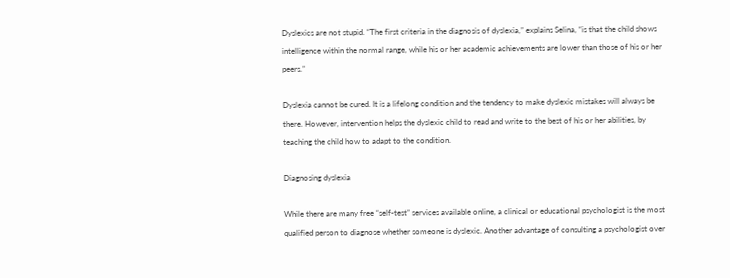Dyslexics are not stupid. “The first criteria in the diagnosis of dyslexia,” explains Selina, “is that the child shows intelligence within the normal range, while his or her academic achievements are lower than those of his or her peers.”

Dyslexia cannot be cured. It is a lifelong condition and the tendency to make dyslexic mistakes will always be there. However, intervention helps the dyslexic child to read and write to the best of his or her abilities, by teaching the child how to adapt to the condition.

Diagnosing dyslexia

While there are many free “self-test” services available online, a clinical or educational psychologist is the most qualified person to diagnose whether someone is dyslexic. Another advantage of consulting a psychologist over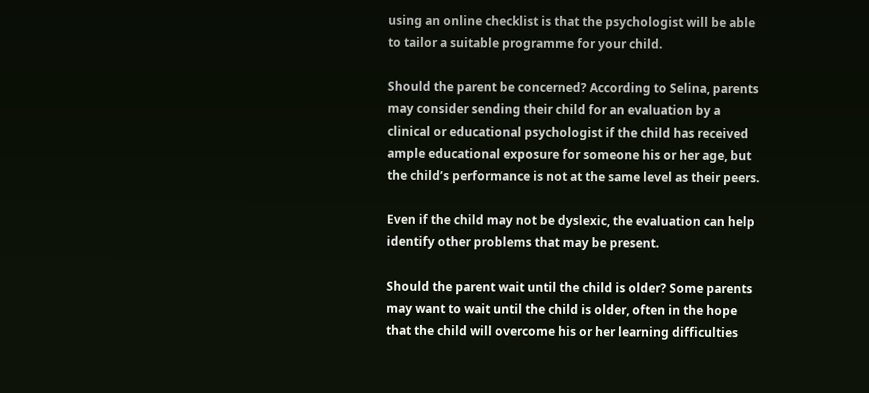using an online checklist is that the psychologist will be able to tailor a suitable programme for your child.

Should the parent be concerned? According to Selina, parents may consider sending their child for an evaluation by a clinical or educational psychologist if the child has received ample educational exposure for someone his or her age, but the child’s performance is not at the same level as their peers.

Even if the child may not be dyslexic, the evaluation can help identify other problems that may be present.

Should the parent wait until the child is older? Some parents may want to wait until the child is older, often in the hope that the child will overcome his or her learning difficulties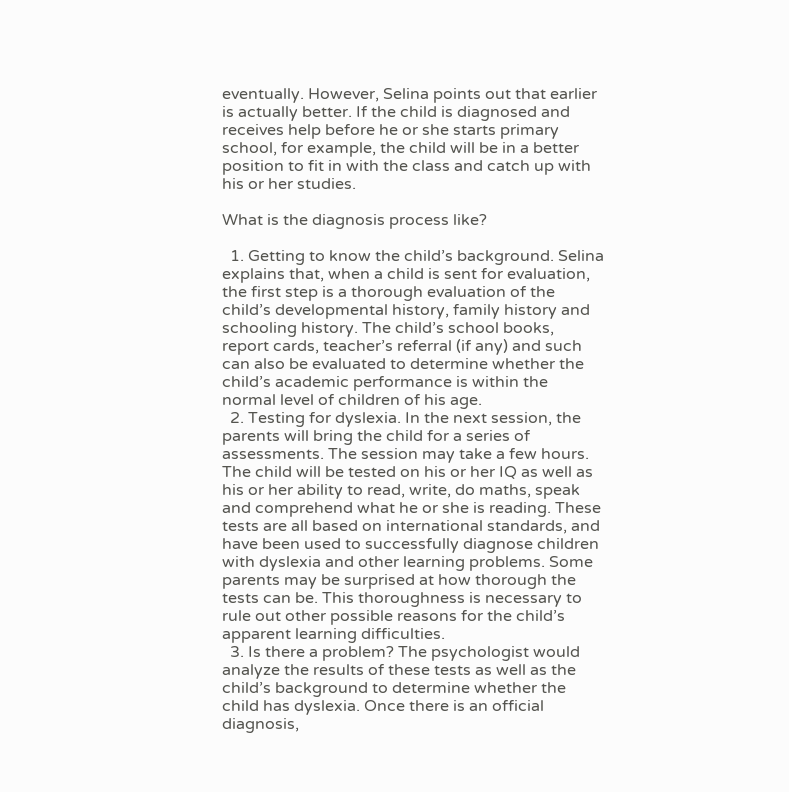eventually. However, Selina points out that earlier is actually better. If the child is diagnosed and receives help before he or she starts primary school, for example, the child will be in a better position to fit in with the class and catch up with his or her studies.

What is the diagnosis process like?

  1. Getting to know the child’s background. Selina explains that, when a child is sent for evaluation, the first step is a thorough evaluation of the child’s developmental history, family history and schooling history. The child’s school books, report cards, teacher’s referral (if any) and such can also be evaluated to determine whether the child’s academic performance is within the normal level of children of his age.
  2. Testing for dyslexia. In the next session, the parents will bring the child for a series of assessments. The session may take a few hours. The child will be tested on his or her IQ as well as his or her ability to read, write, do maths, speak and comprehend what he or she is reading. These tests are all based on international standards, and have been used to successfully diagnose children with dyslexia and other learning problems. Some parents may be surprised at how thorough the tests can be. This thoroughness is necessary to rule out other possible reasons for the child’s apparent learning difficulties.
  3. Is there a problem? The psychologist would analyze the results of these tests as well as the child’s background to determine whether the child has dyslexia. Once there is an official diagnosis,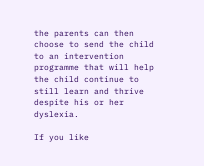the parents can then choose to send the child to an intervention programme that will help the child continue to still learn and thrive despite his or her dyslexia.

If you like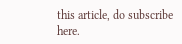this article, do subscribe here.